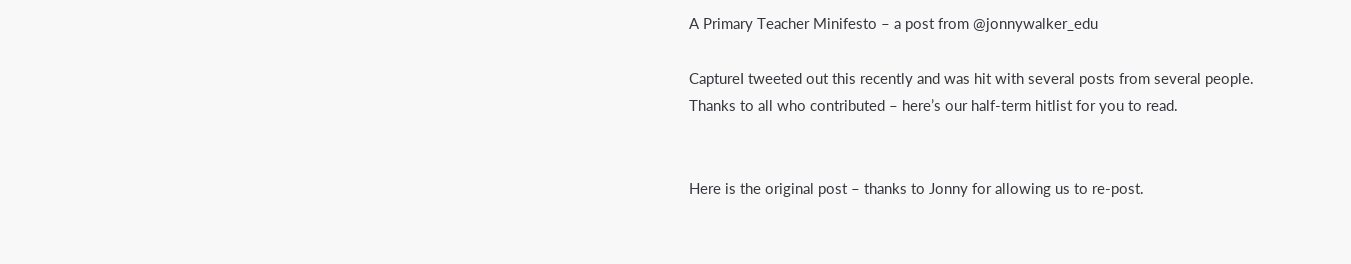A Primary Teacher Minifesto – a post from @jonnywalker_edu

CaptureI tweeted out this recently and was hit with several posts from several people. Thanks to all who contributed – here’s our half-term hitlist for you to read.


Here is the original post – thanks to Jonny for allowing us to re-post.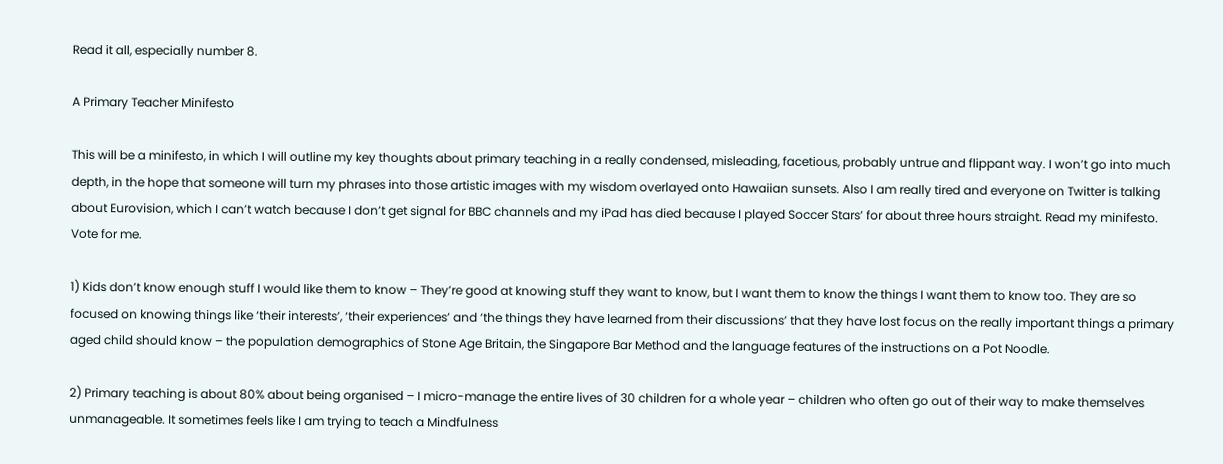Read it all, especially number 8.

A Primary Teacher Minifesto

This will be a minifesto, in which I will outline my key thoughts about primary teaching in a really condensed, misleading, facetious, probably untrue and flippant way. I won’t go into much depth, in the hope that someone will turn my phrases into those artistic images with my wisdom overlayed onto Hawaiian sunsets. Also I am really tired and everyone on Twitter is talking about Eurovision, which I can’t watch because I don’t get signal for BBC channels and my iPad has died because I played Soccer Stars’ for about three hours straight. Read my minifesto. Vote for me.

1) Kids don’t know enough stuff I would like them to know – They’re good at knowing stuff they want to know, but I want them to know the things I want them to know too. They are so focused on knowing things like ‘their interests’, ‘their experiences’ and ‘the things they have learned from their discussions’ that they have lost focus on the really important things a primary aged child should know – the population demographics of Stone Age Britain, the Singapore Bar Method and the language features of the instructions on a Pot Noodle.

2) Primary teaching is about 80% about being organised – I micro-manage the entire lives of 30 children for a whole year – children who often go out of their way to make themselves unmanageable. It sometimes feels like I am trying to teach a Mindfulness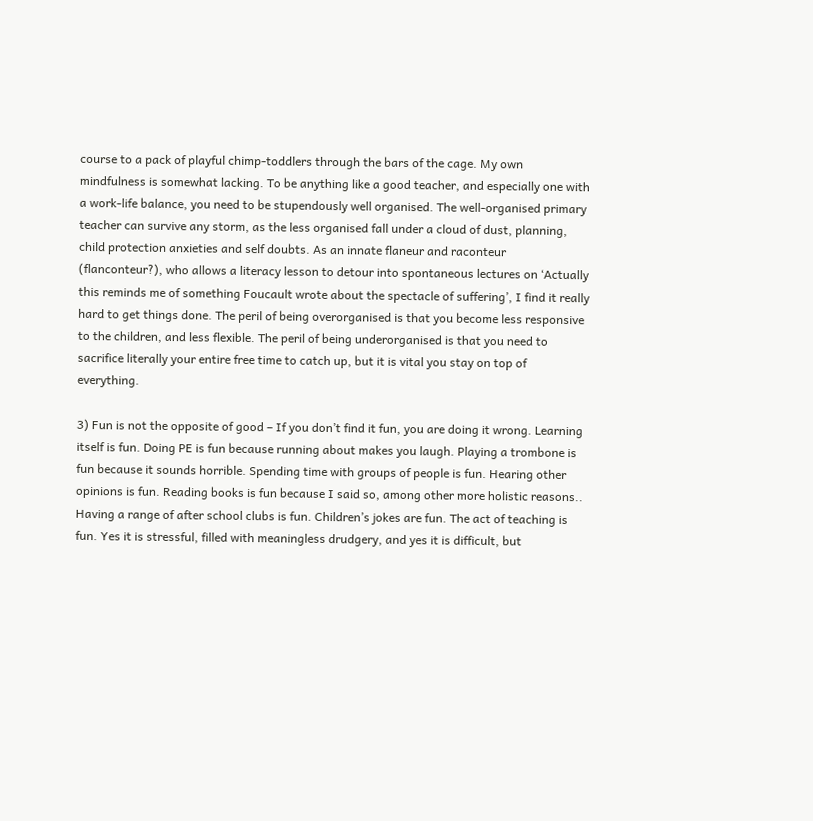course to a pack of playful chimp-toddlers through the bars of the cage. My own mindfulness is somewhat lacking. To be anything like a good teacher, and especially one with a work-life balance, you need to be stupendously well organised. The well-organised primary teacher can survive any storm, as the less organised fall under a cloud of dust, planning, child protection anxieties and self doubts. As an innate flaneur and raconteur (flanconteur?), who allows a literacy lesson to detour into spontaneous lectures on ‘Actually this reminds me of something Foucault wrote about the spectacle of suffering’, I find it really hard to get things done. The peril of being overorganised is that you become less responsive to the children, and less flexible. The peril of being underorganised is that you need to sacrifice literally your entire free time to catch up, but it is vital you stay on top of everything.

3) Fun is not the opposite of good – If you don’t find it fun, you are doing it wrong. Learning itself is fun. Doing PE is fun because running about makes you laugh. Playing a trombone is fun because it sounds horrible. Spending time with groups of people is fun. Hearing other opinions is fun. Reading books is fun because I said so, among other more holistic reasons.. Having a range of after school clubs is fun. Children’s jokes are fun. The act of teaching is fun. Yes it is stressful, filled with meaningless drudgery, and yes it is difficult, but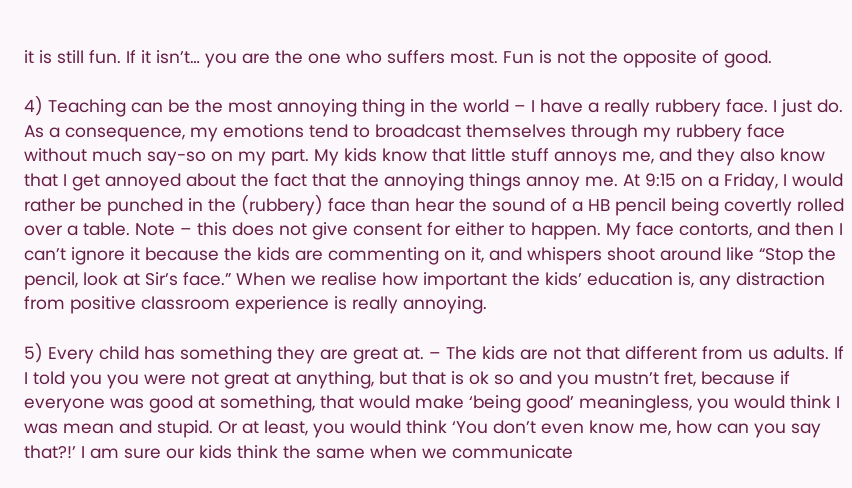it is still fun. If it isn’t… you are the one who suffers most. Fun is not the opposite of good.

4) Teaching can be the most annoying thing in the world – I have a really rubbery face. I just do. As a consequence, my emotions tend to broadcast themselves through my rubbery face without much say-so on my part. My kids know that little stuff annoys me, and they also know that I get annoyed about the fact that the annoying things annoy me. At 9:15 on a Friday, I would rather be punched in the (rubbery) face than hear the sound of a HB pencil being covertly rolled over a table. Note – this does not give consent for either to happen. My face contorts, and then I can’t ignore it because the kids are commenting on it, and whispers shoot around like “Stop the pencil, look at Sir’s face.” When we realise how important the kids’ education is, any distraction from positive classroom experience is really annoying.

5) Every child has something they are great at. – The kids are not that different from us adults. If I told you you were not great at anything, but that is ok so and you mustn’t fret, because if everyone was good at something, that would make ‘being good’ meaningless, you would think I was mean and stupid. Or at least, you would think ‘You don’t even know me, how can you say that?!’ I am sure our kids think the same when we communicate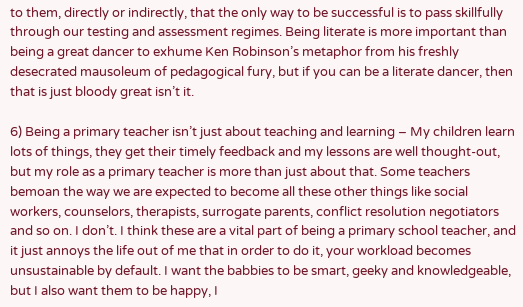to them, directly or indirectly, that the only way to be successful is to pass skillfully through our testing and assessment regimes. Being literate is more important than being a great dancer to exhume Ken Robinson’s metaphor from his freshly desecrated mausoleum of pedagogical fury, but if you can be a literate dancer, then that is just bloody great isn’t it.

6) Being a primary teacher isn’t just about teaching and learning – My children learn lots of things, they get their timely feedback and my lessons are well thought-out, but my role as a primary teacher is more than just about that. Some teachers bemoan the way we are expected to become all these other things like social workers, counselors, therapists, surrogate parents, conflict resolution negotiators and so on. I don’t. I think these are a vital part of being a primary school teacher, and it just annoys the life out of me that in order to do it, your workload becomes unsustainable by default. I want the babbies to be smart, geeky and knowledgeable, but I also want them to be happy, I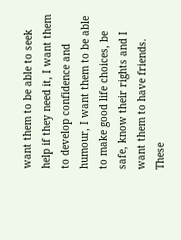want them to be able to seek help if they need it, I want them to develop confidence and humour, I want them to be able to make good life choices, be safe, know their rights and I want them to have friends. These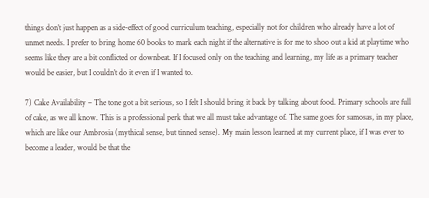things don’t just happen as a side-effect of good curriculum teaching, especially not for children who already have a lot of unmet needs. I prefer to bring home 60 books to mark each night if the alternative is for me to shoo out a kid at playtime who seems like they are a bit conflicted or downbeat. If I focused only on the teaching and learning, my life as a primary teacher would be easier, but I couldn’t do it even if I wanted to.

7) Cake Availability – The tone got a bit serious, so I felt I should bring it back by talking about food. Primary schools are full of cake, as we all know. This is a professional perk that we all must take advantage of. The same goes for samosas, in my place, which are like our Ambrosia (mythical sense, but tinned sense). My main lesson learned at my current place, if I was ever to become a leader, would be that the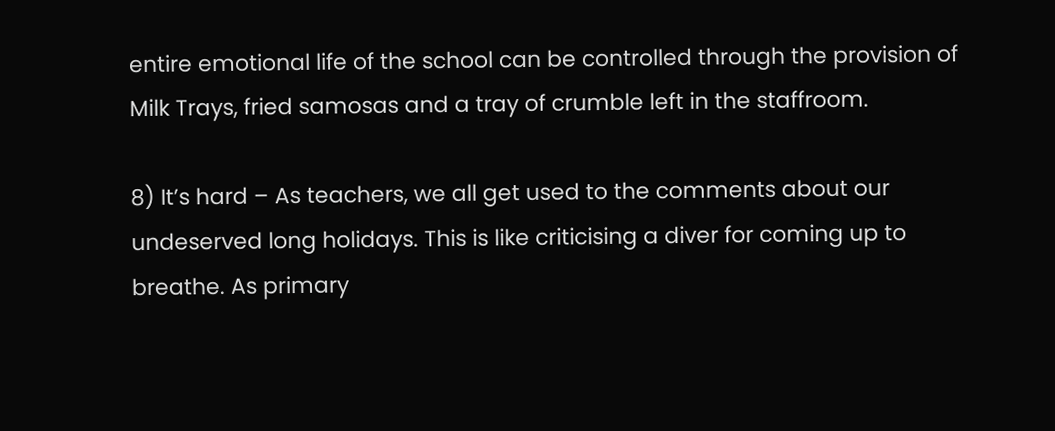entire emotional life of the school can be controlled through the provision of Milk Trays, fried samosas and a tray of crumble left in the staffroom.

8) It’s hard – As teachers, we all get used to the comments about our undeserved long holidays. This is like criticising a diver for coming up to breathe. As primary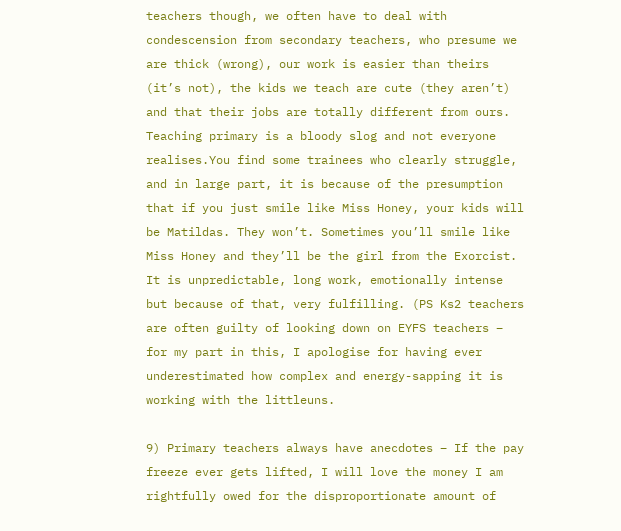teachers though, we often have to deal with condescension from secondary teachers, who presume we are thick (wrong), our work is easier than theirs (it’s not), the kids we teach are cute (they aren’t) and that their jobs are totally different from ours. Teaching primary is a bloody slog and not everyone realises.You find some trainees who clearly struggle, and in large part, it is because of the presumption that if you just smile like Miss Honey, your kids will be Matildas. They won’t. Sometimes you’ll smile like Miss Honey and they’ll be the girl from the Exorcist. It is unpredictable, long work, emotionally intense but because of that, very fulfilling. (PS Ks2 teachers are often guilty of looking down on EYFS teachers – for my part in this, I apologise for having ever underestimated how complex and energy-sapping it is working with the littleuns.

9) Primary teachers always have anecdotes – If the pay freeze ever gets lifted, I will love the money I am rightfully owed for the disproportionate amount of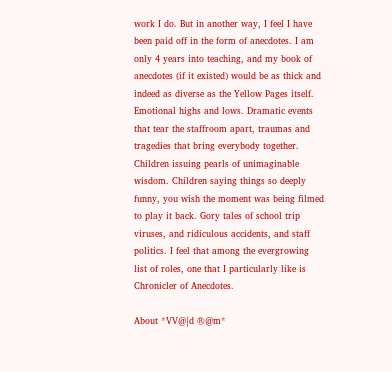work I do. But in another way, I feel I have been paid off in the form of anecdotes. I am only 4 years into teaching, and my book of anecdotes (if it existed) would be as thick and indeed as diverse as the Yellow Pages itself. Emotional highs and lows. Dramatic events that tear the staffroom apart, traumas and tragedies that bring everybody together. Children issuing pearls of unimaginable wisdom. Children saying things so deeply funny, you wish the moment was being filmed to play it back. Gory tales of school trip viruses, and ridiculous accidents, and staff politics. I feel that among the evergrowing list of roles, one that I particularly like is Chronicler of Anecdotes.

About *VV@|d ®@m*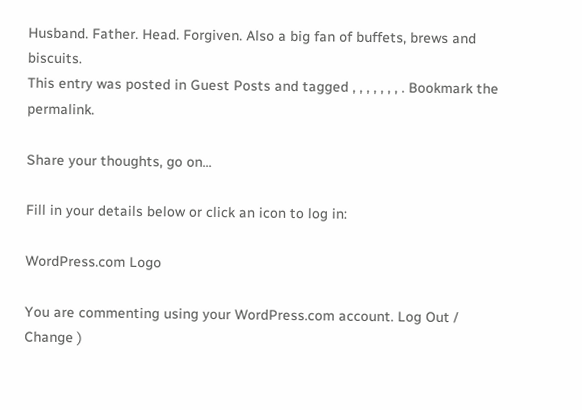Husband. Father. Head. Forgiven. Also a big fan of buffets, brews and biscuits.
This entry was posted in Guest Posts and tagged , , , , , , , . Bookmark the permalink.

Share your thoughts, go on...

Fill in your details below or click an icon to log in:

WordPress.com Logo

You are commenting using your WordPress.com account. Log Out /  Change )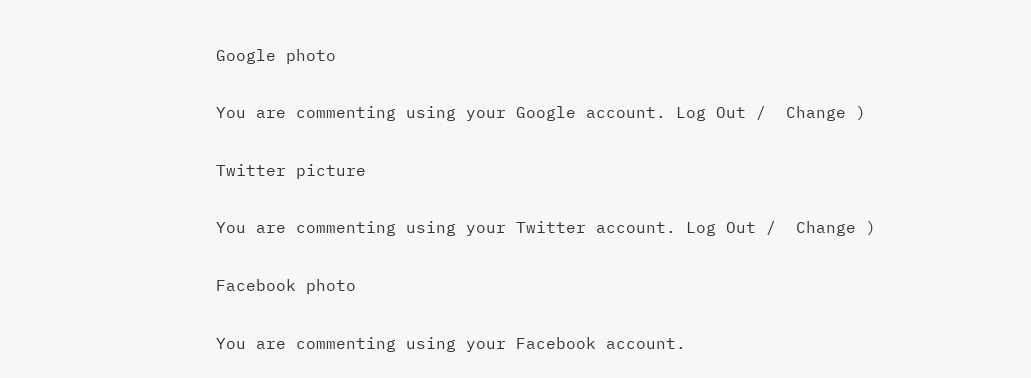Google photo

You are commenting using your Google account. Log Out /  Change )

Twitter picture

You are commenting using your Twitter account. Log Out /  Change )

Facebook photo

You are commenting using your Facebook account.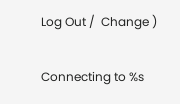Log Out /  Change )

Connecting to %s